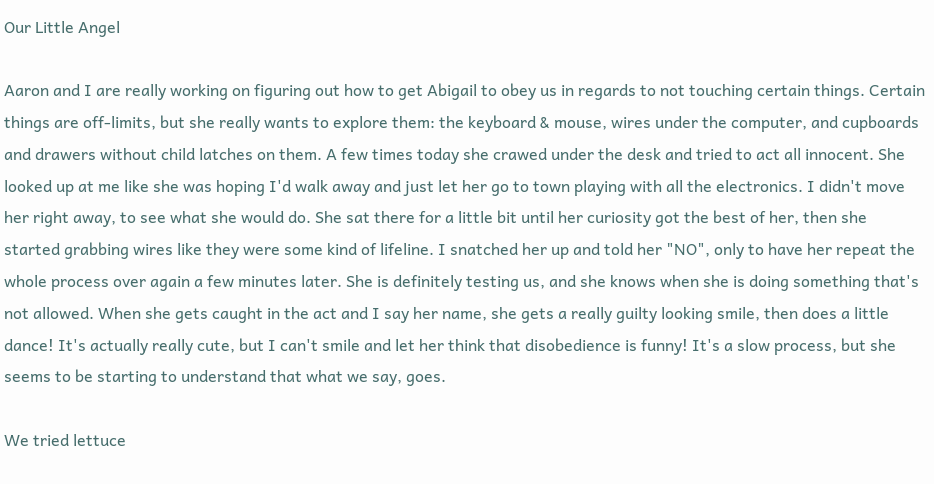Our Little Angel

Aaron and I are really working on figuring out how to get Abigail to obey us in regards to not touching certain things. Certain things are off-limits, but she really wants to explore them: the keyboard & mouse, wires under the computer, and cupboards and drawers without child latches on them. A few times today she crawed under the desk and tried to act all innocent. She looked up at me like she was hoping I'd walk away and just let her go to town playing with all the electronics. I didn't move her right away, to see what she would do. She sat there for a little bit until her curiosity got the best of her, then she started grabbing wires like they were some kind of lifeline. I snatched her up and told her "NO", only to have her repeat the whole process over again a few minutes later. She is definitely testing us, and she knows when she is doing something that's not allowed. When she gets caught in the act and I say her name, she gets a really guilty looking smile, then does a little dance! It's actually really cute, but I can't smile and let her think that disobedience is funny! It's a slow process, but she seems to be starting to understand that what we say, goes.

We tried lettuce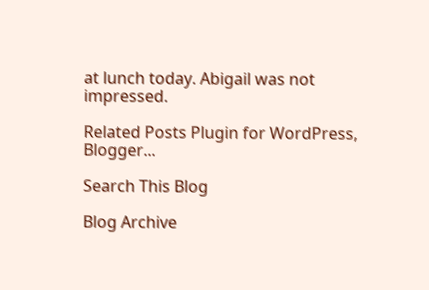at lunch today. Abigail was not impressed.

Related Posts Plugin for WordPress, Blogger...

Search This Blog

Blog Archive